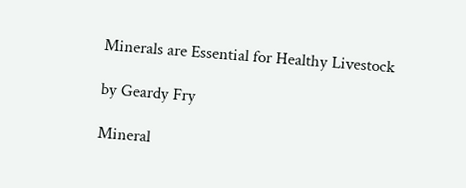Minerals are Essential for Healthy Livestock

by Geardy Fry

Mineral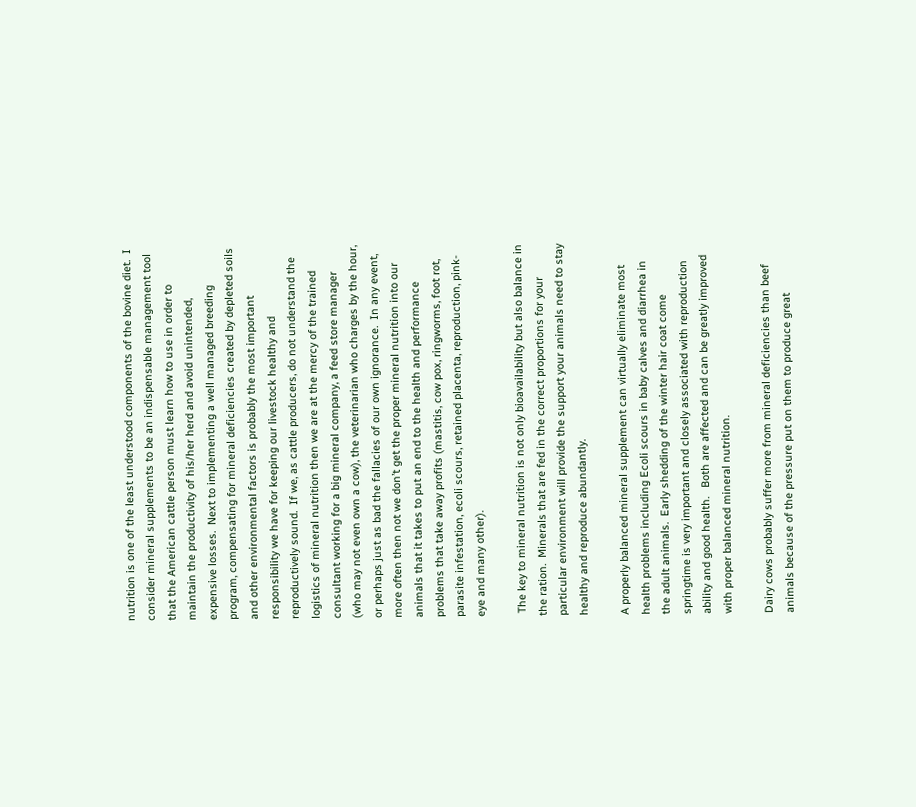nutrition is one of the least understood components of the bovine diet.  I consider mineral supplements to be an indispensable management tool that the American cattle person must learn how to use in order to maintain the productivity of his/her herd and avoid unintended, expensive losses.  Next to implementing a well managed breeding program, compensating for mineral deficiencies created by depleted soils and other environmental factors is probably the most important responsibility we have for keeping our livestock healthy and reproductively sound.  If we, as cattle producers, do not understand the logistics of mineral nutrition then we are at the mercy of the trained consultant working for a big mineral company, a feed store manager (who may not even own a cow), the veterinarian who charges by the hour, or perhaps just as bad the fallacies of our own ignorance.  In any event, more often then not we don’t get the proper mineral nutrition into our animals that it takes to put an end to the health and performance problems that take away profits (mastitis, cow pox, ringworms, foot rot, parasite infestation, ecoli scours, retained placenta, reproduction, pink-eye and many other).

 The key to mineral nutrition is not only bioavailability but also balance in the ration.  Minerals that are fed in the correct proportions for your particular environment will provide the support your animals need to stay healthy and reproduce abundantly.

A properly balanced mineral supplement can virtually eliminate most health problems including Ecoli scours in baby calves and diarrhea in the adult animals.  Early shedding of the winter hair coat come springtime is very important and closely associated with reproduction ability and good health.   Both are affected and can be greatly improved with proper balanced mineral nutrition.

Dairy cows probably suffer more from mineral deficiencies than beef animals because of the pressure put on them to produce great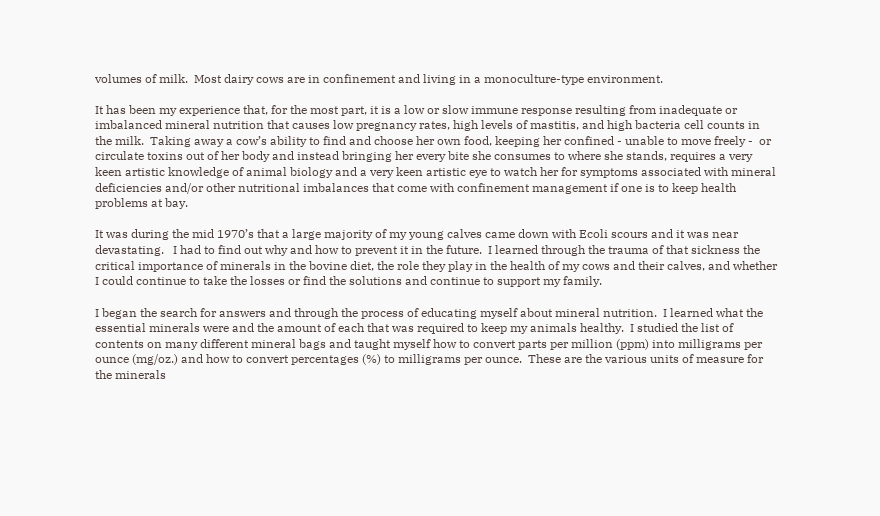volumes of milk.  Most dairy cows are in confinement and living in a monoculture-type environment.

It has been my experience that, for the most part, it is a low or slow immune response resulting from inadequate or imbalanced mineral nutrition that causes low pregnancy rates, high levels of mastitis, and high bacteria cell counts in the milk.  Taking away a cow’s ability to find and choose her own food, keeping her confined - unable to move freely -  or circulate toxins out of her body and instead bringing her every bite she consumes to where she stands, requires a very keen artistic knowledge of animal biology and a very keen artistic eye to watch her for symptoms associated with mineral deficiencies and/or other nutritional imbalances that come with confinement management if one is to keep health problems at bay.

It was during the mid 1970’s that a large majority of my young calves came down with Ecoli scours and it was near devastating.   I had to find out why and how to prevent it in the future.  I learned through the trauma of that sickness the critical importance of minerals in the bovine diet, the role they play in the health of my cows and their calves, and whether I could continue to take the losses or find the solutions and continue to support my family.

I began the search for answers and through the process of educating myself about mineral nutrition.  I learned what the essential minerals were and the amount of each that was required to keep my animals healthy.  I studied the list of contents on many different mineral bags and taught myself how to convert parts per million (ppm) into milligrams per ounce (mg/oz.) and how to convert percentages (%) to milligrams per ounce.  These are the various units of measure for the minerals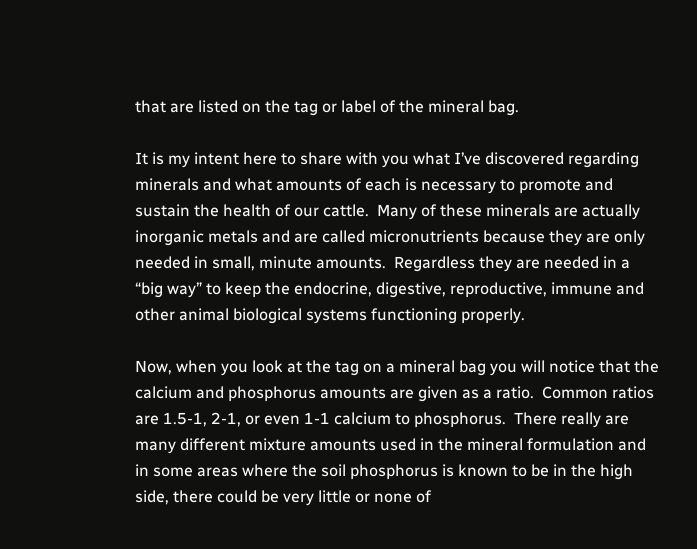that are listed on the tag or label of the mineral bag.

It is my intent here to share with you what I’ve discovered regarding minerals and what amounts of each is necessary to promote and sustain the health of our cattle.  Many of these minerals are actually inorganic metals and are called micronutrients because they are only needed in small, minute amounts.  Regardless they are needed in a “big way” to keep the endocrine, digestive, reproductive, immune and other animal biological systems functioning properly.

Now, when you look at the tag on a mineral bag you will notice that the calcium and phosphorus amounts are given as a ratio.  Common ratios are 1.5-1, 2-1, or even 1-1 calcium to phosphorus.  There really are many different mixture amounts used in the mineral formulation and in some areas where the soil phosphorus is known to be in the high side, there could be very little or none of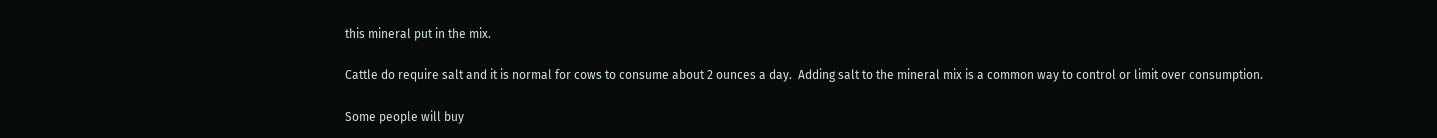this mineral put in the mix.

Cattle do require salt and it is normal for cows to consume about 2 ounces a day.  Adding salt to the mineral mix is a common way to control or limit over consumption.

Some people will buy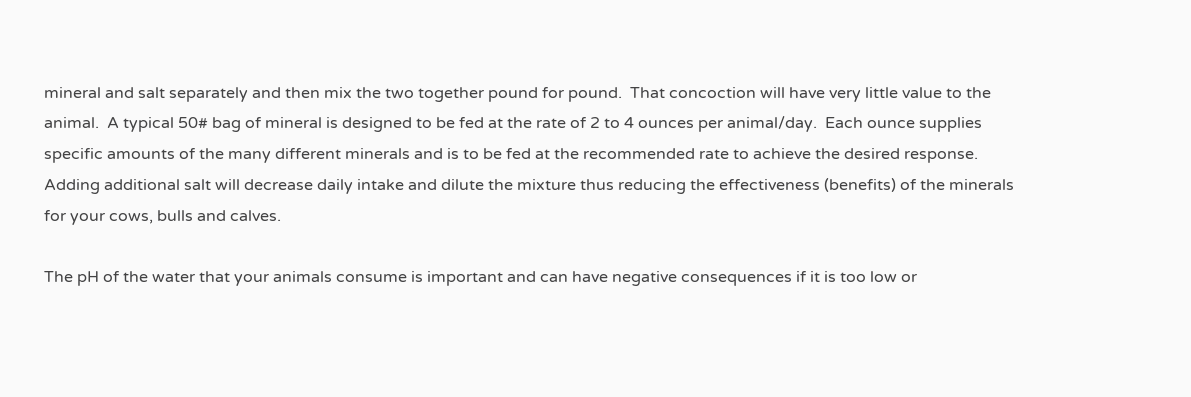mineral and salt separately and then mix the two together pound for pound.  That concoction will have very little value to the animal.  A typical 50# bag of mineral is designed to be fed at the rate of 2 to 4 ounces per animal/day.  Each ounce supplies specific amounts of the many different minerals and is to be fed at the recommended rate to achieve the desired response.  Adding additional salt will decrease daily intake and dilute the mixture thus reducing the effectiveness (benefits) of the minerals for your cows, bulls and calves.

The pH of the water that your animals consume is important and can have negative consequences if it is too low or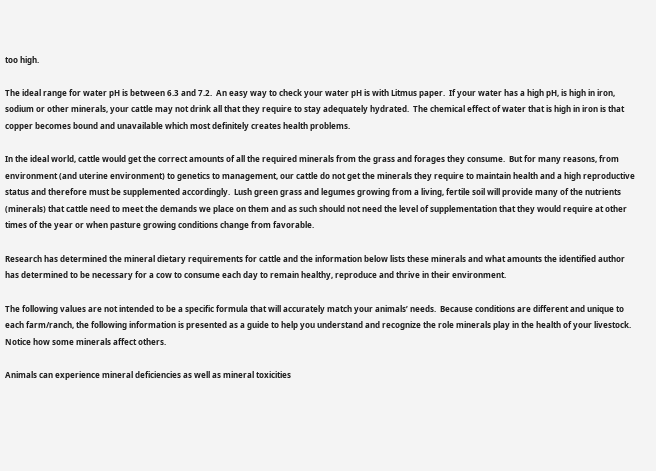too high.

The ideal range for water pH is between 6.3 and 7.2.  An easy way to check your water pH is with Litmus paper.  If your water has a high pH, is high in iron, sodium or other minerals, your cattle may not drink all that they require to stay adequately hydrated.  The chemical effect of water that is high in iron is that copper becomes bound and unavailable which most definitely creates health problems.

In the ideal world, cattle would get the correct amounts of all the required minerals from the grass and forages they consume.  But for many reasons, from environment (and uterine environment) to genetics to management, our cattle do not get the minerals they require to maintain health and a high reproductive status and therefore must be supplemented accordingly.  Lush green grass and legumes growing from a living, fertile soil will provide many of the nutrients (minerals) that cattle need to meet the demands we place on them and as such should not need the level of supplementation that they would require at other times of the year or when pasture growing conditions change from favorable.

Research has determined the mineral dietary requirements for cattle and the information below lists these minerals and what amounts the identified author has determined to be necessary for a cow to consume each day to remain healthy, reproduce and thrive in their environment.

The following values are not intended to be a specific formula that will accurately match your animals’ needs.  Because conditions are different and unique to each farm/ranch, the following information is presented as a guide to help you understand and recognize the role minerals play in the health of your livestock.  Notice how some minerals affect others.

Animals can experience mineral deficiencies as well as mineral toxicities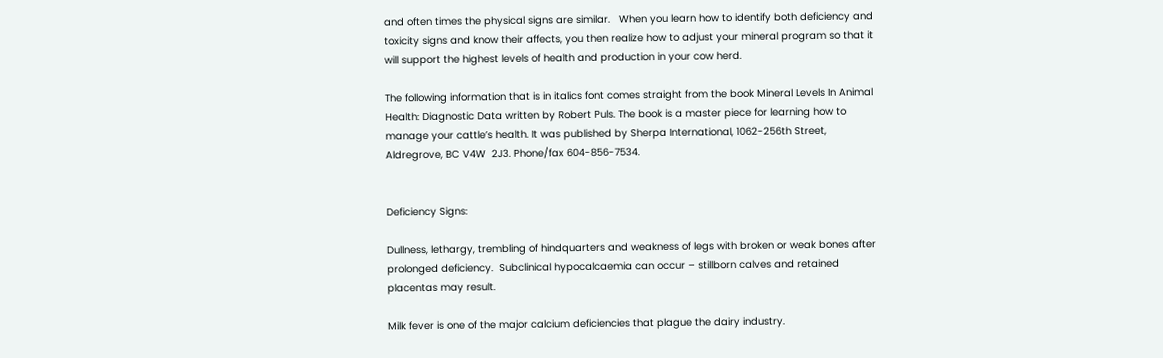and often times the physical signs are similar.   When you learn how to identify both deficiency and toxicity signs and know their affects, you then realize how to adjust your mineral program so that it will support the highest levels of health and production in your cow herd.

The following information that is in italics font comes straight from the book Mineral Levels In Animal Health: Diagnostic Data written by Robert Puls. The book is a master piece for learning how to manage your cattle’s health. It was published by Sherpa International, 1062-256th Street, Aldregrove, BC V4W  2J3. Phone/fax 604-856-7534.


Deficiency Signs:

Dullness, lethargy, trembling of hindquarters and weakness of legs with broken or weak bones after prolonged deficiency.  Subclinical hypocalcaemia can occur – stillborn calves and retained placentas may result.

Milk fever is one of the major calcium deficiencies that plague the dairy industry.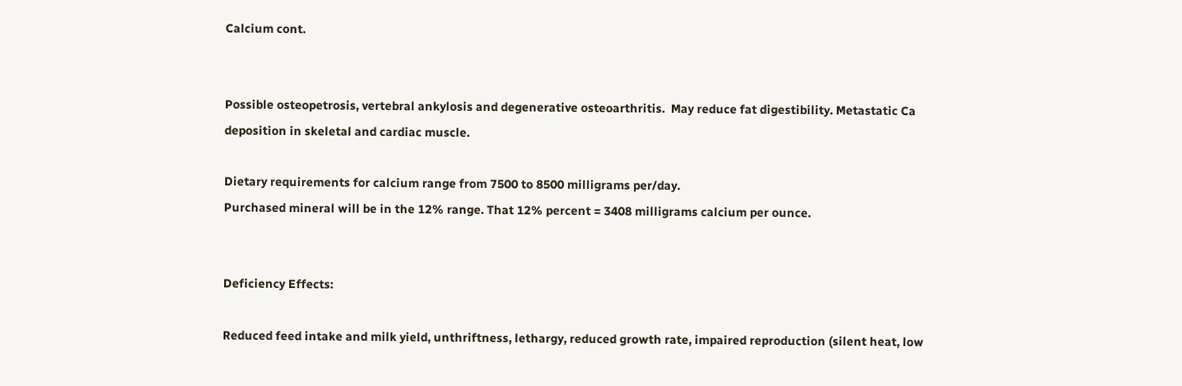Calcium cont.


Possible osteopetrosis, vertebral ankylosis and degenerative osteoarthritis.  May reduce fat digestibility. Metastatic Ca deposition in skeletal and cardiac muscle.

Dietary requirements for calcium range from 7500 to 8500 milligrams per/day.
Purchased mineral will be in the 12% range. That 12% percent = 3408 milligrams calcium per ounce.


Deficiency Effects:

Reduced feed intake and milk yield, unthriftness, lethargy, reduced growth rate, impaired reproduction (silent heat, low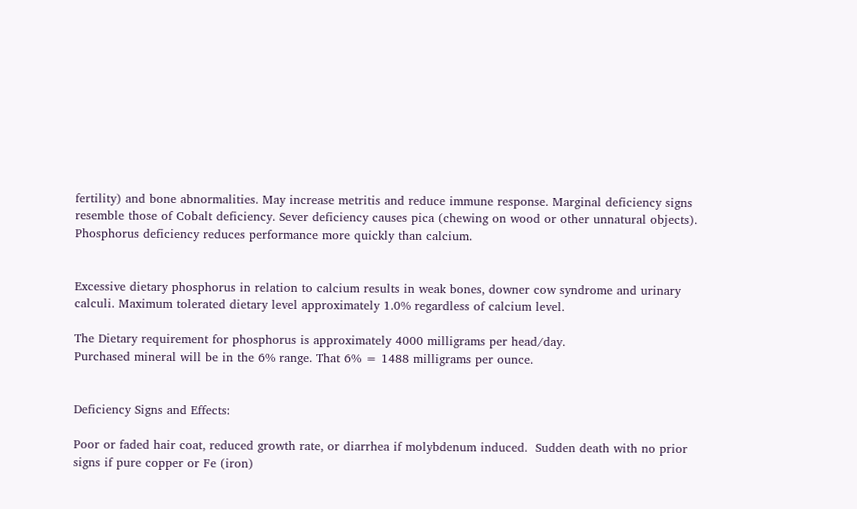fertility) and bone abnormalities. May increase metritis and reduce immune response. Marginal deficiency signs resemble those of Cobalt deficiency. Sever deficiency causes pica (chewing on wood or other unnatural objects).  Phosphorus deficiency reduces performance more quickly than calcium.


Excessive dietary phosphorus in relation to calcium results in weak bones, downer cow syndrome and urinary calculi. Maximum tolerated dietary level approximately 1.0% regardless of calcium level.

The Dietary requirement for phosphorus is approximately 4000 milligrams per head/day.
Purchased mineral will be in the 6% range. That 6% = 1488 milligrams per ounce.


Deficiency Signs and Effects:

Poor or faded hair coat, reduced growth rate, or diarrhea if molybdenum induced.  Sudden death with no prior signs if pure copper or Fe (iron)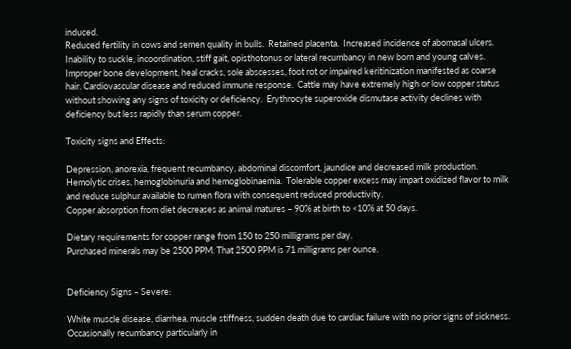induced.
Reduced fertility in cows and semen quality in bulls.  Retained placenta.  Increased incidence of abomasal ulcers.  Inability to suckle, incoordination, stiff gait, opisthotonus or lateral recumbancy in new born and young calves. Improper bone development, heal cracks, sole abscesses, foot rot or impaired keritinization manifested as coarse hair. Cardiovascular disease and reduced immune response.  Cattle may have extremely high or low copper status without showing any signs of toxicity or deficiency.  Erythrocyte superoxide dismutase activity declines with deficiency but less rapidly than serum copper.

Toxicity signs and Effects:

Depression, anorexia, frequent recumbancy, abdominal discomfort, jaundice and decreased milk production. Hemolytic crises, hemoglobinuria and hemoglobinaemia.  Tolerable copper excess may impart oxidized flavor to milk and reduce sulphur available to rumen flora with consequent reduced productivity.
Copper absorption from diet decreases as animal matures – 90% at birth to <10% at 50 days.

Dietary requirements for copper range from 150 to 250 milligrams per day.
Purchased minerals may be 2500 PPM. That 2500 PPM is 71 milligrams per ounce.


Deficiency Signs – Severe:

White muscle disease, diarrhea, muscle stiffness, sudden death due to cardiac failure with no prior signs of sickness.  Occasionally recumbancy particularly in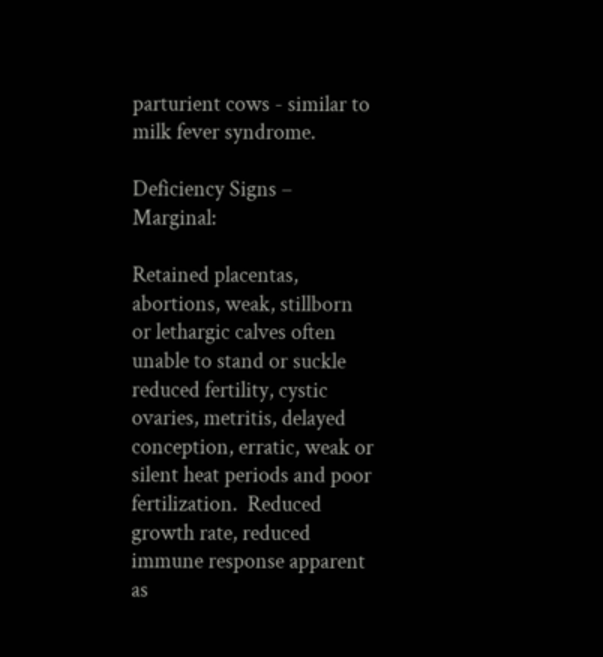parturient cows - similar to milk fever syndrome.

Deficiency Signs – Marginal:

Retained placentas, abortions, weak, stillborn or lethargic calves often unable to stand or suckle reduced fertility, cystic ovaries, metritis, delayed conception, erratic, weak or silent heat periods and poor fertilization.  Reduced growth rate, reduced immune response apparent as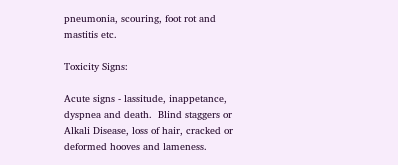pneumonia, scouring, foot rot and mastitis etc.

Toxicity Signs:

Acute signs - lassitude, inappetance, dyspnea and death.  Blind staggers or Alkali Disease, loss of hair, cracked or deformed hooves and lameness.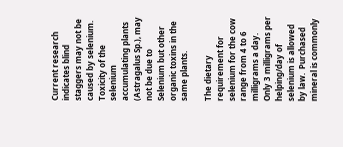Current research indicates blind staggers may not be caused by selenium. Toxicity of the selenium accumulating plants (Astragalus Sp.), may not be due to Selenium but other organic toxins in the same plants.

The dietary requirement for selenium for the cow range from 4 to 6 milligrams a day.
Only 3 milligrams per helping/day of selenium is allowed by law.  Purchased mineral is commonly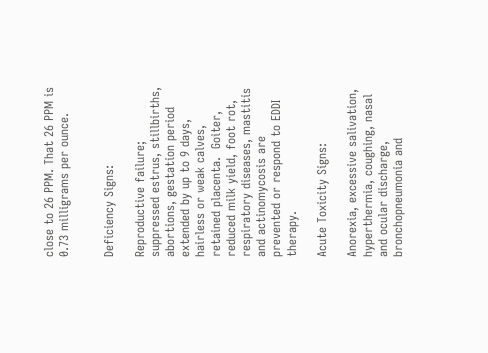close to 26 PPM. That 26 PPM is 0.73 milligrams per ounce.


Deficiency Signs:

Reproductive failure; suppressed estrus, stillbirths, abortions, gestation period extended by up to 9 days, hairless or weak calves, retained placenta.  Goiter, reduced milk yield, foot rot, respiratory diseases, mastitis and actinomycosis are prevented or respond to EDDI therapy.

Acute Toxicity Signs:

Anorexia, excessive salivation, hyperthermia, coughing, nasal and ocular discharge, bronchopneumonia and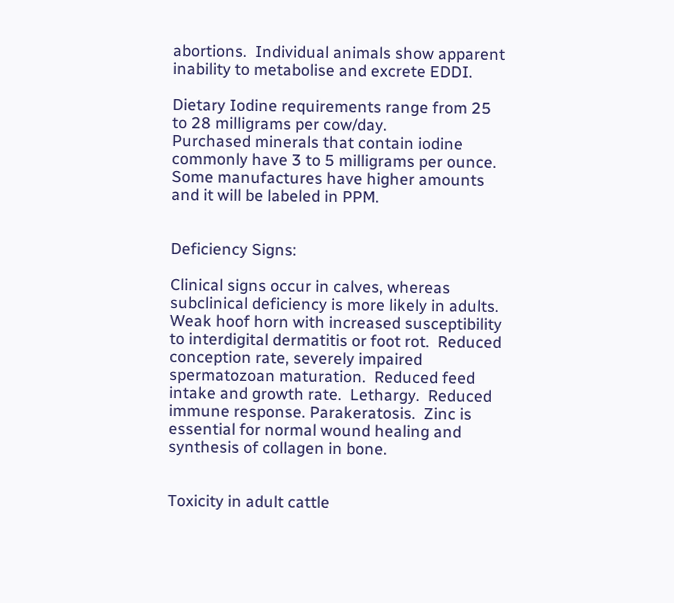abortions.  Individual animals show apparent inability to metabolise and excrete EDDI.

Dietary Iodine requirements range from 25 to 28 milligrams per cow/day.
Purchased minerals that contain iodine commonly have 3 to 5 milligrams per ounce. Some manufactures have higher amounts and it will be labeled in PPM.


Deficiency Signs:

Clinical signs occur in calves, whereas subclinical deficiency is more likely in adults.  Weak hoof horn with increased susceptibility to interdigital dermatitis or foot rot.  Reduced conception rate, severely impaired spermatozoan maturation.  Reduced feed intake and growth rate.  Lethargy.  Reduced immune response. Parakeratosis.  Zinc is essential for normal wound healing and synthesis of collagen in bone.


Toxicity in adult cattle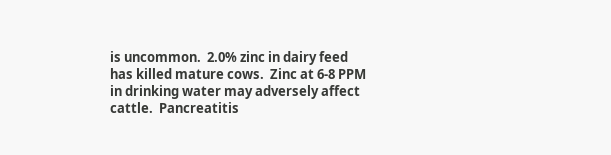is uncommon.  2.0% zinc in dairy feed has killed mature cows.  Zinc at 6-8 PPM in drinking water may adversely affect cattle.  Pancreatitis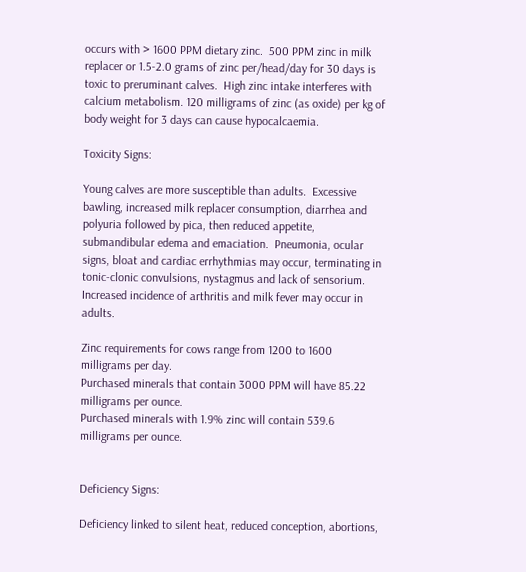occurs with > 1600 PPM dietary zinc.  500 PPM zinc in milk replacer or 1.5-2.0 grams of zinc per/head/day for 30 days is toxic to preruminant calves.  High zinc intake interferes with calcium metabolism. 120 milligrams of zinc (as oxide) per kg of body weight for 3 days can cause hypocalcaemia.

Toxicity Signs:

Young calves are more susceptible than adults.  Excessive bawling, increased milk replacer consumption, diarrhea and polyuria followed by pica, then reduced appetite, submandibular edema and emaciation.  Pneumonia, ocular signs, bloat and cardiac errhythmias may occur, terminating in tonic-clonic convulsions, nystagmus and lack of sensorium.  Increased incidence of arthritis and milk fever may occur in adults.

Zinc requirements for cows range from 1200 to 1600 milligrams per day.
Purchased minerals that contain 3000 PPM will have 85.22 milligrams per ounce.
Purchased minerals with 1.9% zinc will contain 539.6 milligrams per ounce.


Deficiency Signs:

Deficiency linked to silent heat, reduced conception, abortions,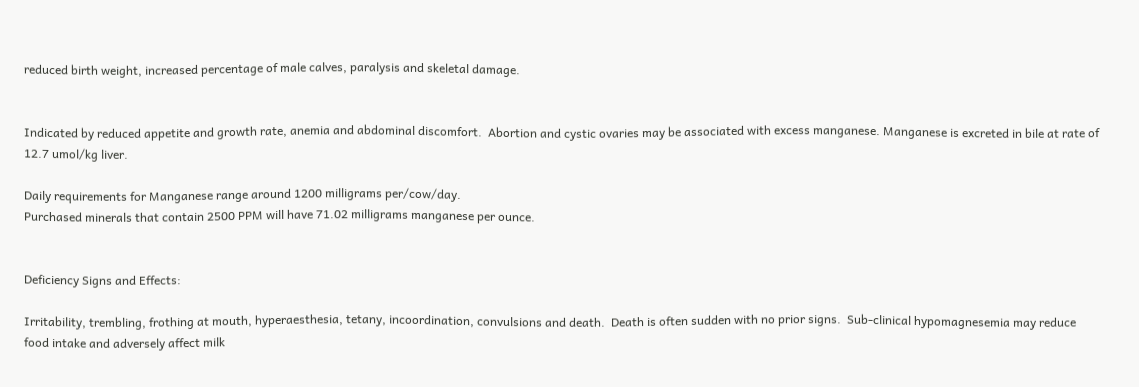reduced birth weight, increased percentage of male calves, paralysis and skeletal damage.


Indicated by reduced appetite and growth rate, anemia and abdominal discomfort.  Abortion and cystic ovaries may be associated with excess manganese. Manganese is excreted in bile at rate of 12.7 umol/kg liver.

Daily requirements for Manganese range around 1200 milligrams per/cow/day.
Purchased minerals that contain 2500 PPM will have 71.02 milligrams manganese per ounce.


Deficiency Signs and Effects:

Irritability, trembling, frothing at mouth, hyperaesthesia, tetany, incoordination, convulsions and death.  Death is often sudden with no prior signs.  Sub-clinical hypomagnesemia may reduce food intake and adversely affect milk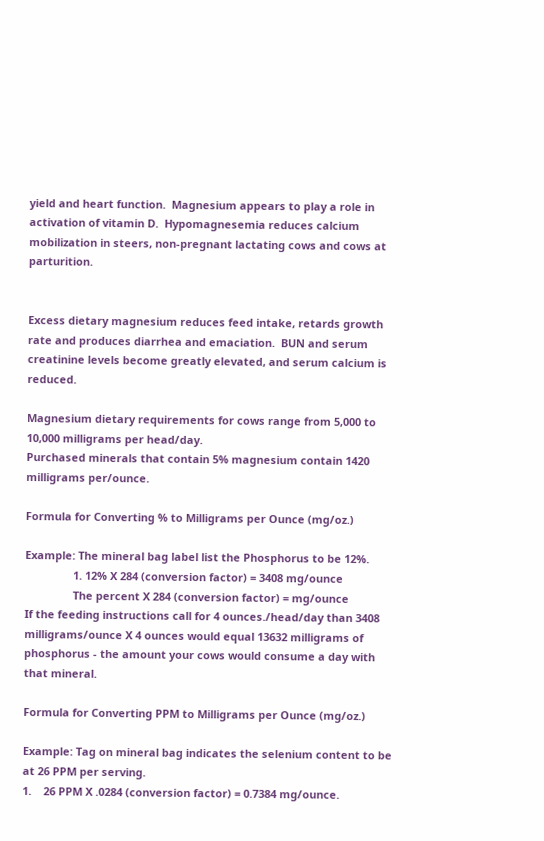yield and heart function.  Magnesium appears to play a role in activation of vitamin D.  Hypomagnesemia reduces calcium mobilization in steers, non-pregnant lactating cows and cows at parturition.


Excess dietary magnesium reduces feed intake, retards growth rate and produces diarrhea and emaciation.  BUN and serum creatinine levels become greatly elevated, and serum calcium is reduced.

Magnesium dietary requirements for cows range from 5,000 to 10,000 milligrams per head/day.
Purchased minerals that contain 5% magnesium contain 1420 milligrams per/ounce.

Formula for Converting % to Milligrams per Ounce (mg/oz.)

Example: The mineral bag label list the Phosphorus to be 12%.
                1. 12% X 284 (conversion factor) = 3408 mg/ounce
                The percent X 284 (conversion factor) = mg/ounce
If the feeding instructions call for 4 ounces./head/day than 3408 milligrams/ounce X 4 ounces would equal 13632 milligrams of phosphorus - the amount your cows would consume a day with that mineral.

Formula for Converting PPM to Milligrams per Ounce (mg/oz.)

Example: Tag on mineral bag indicates the selenium content to be at 26 PPM per serving.
1.    26 PPM X .0284 (conversion factor) = 0.7384 mg/ounce.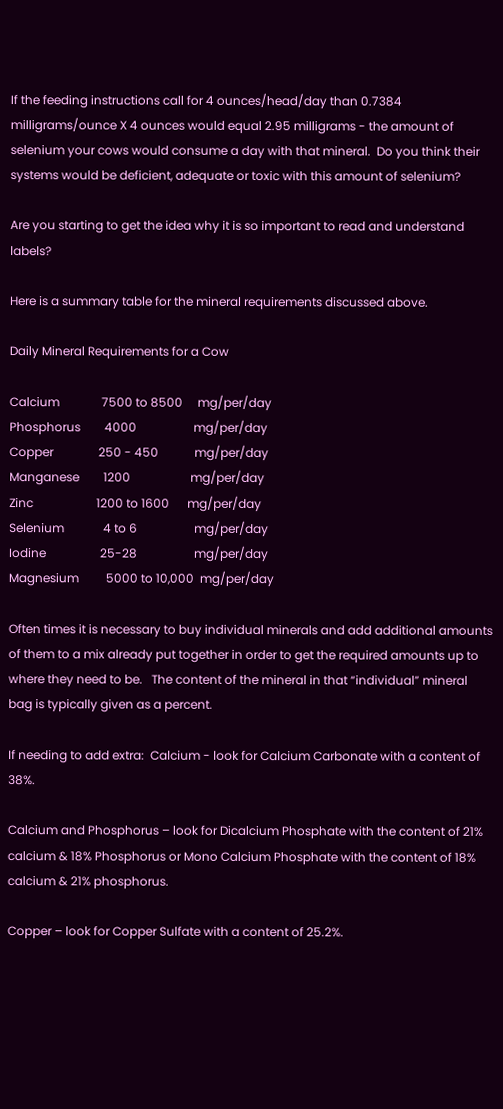If the feeding instructions call for 4 ounces/head/day than 0.7384 milligrams/ounce X 4 ounces would equal 2.95 milligrams - the amount of selenium your cows would consume a day with that mineral.  Do you think their systems would be deficient, adequate or toxic with this amount of selenium?

Are you starting to get the idea why it is so important to read and understand labels?

Here is a summary table for the mineral requirements discussed above.

Daily Mineral Requirements for a Cow

Calcium              7500 to 8500     mg/per/day
Phosphorus        4000                   mg/per/day
Copper               250 - 450            mg/per/day
Manganese        1200                    mg/per/day
Zinc                     1200 to 1600      mg/per/day
Selenium             4 to 6                   mg/per/day
Iodine                  25-28                   mg/per/day
Magnesium         5000 to 10,000  mg/per/day

Often times it is necessary to buy individual minerals and add additional amounts of them to a mix already put together in order to get the required amounts up to where they need to be.   The content of the mineral in that “individual” mineral bag is typically given as a percent.

If needing to add extra:  Calcium - look for Calcium Carbonate with a content of 38%.

Calcium and Phosphorus – look for Dicalcium Phosphate with the content of 21% calcium & 18% Phosphorus or Mono Calcium Phosphate with the content of 18% calcium & 21% phosphorus.

Copper – look for Copper Sulfate with a content of 25.2%.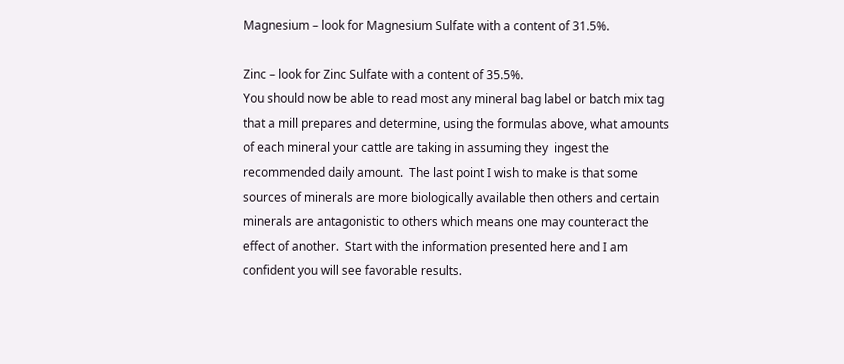Magnesium – look for Magnesium Sulfate with a content of 31.5%.

Zinc – look for Zinc Sulfate with a content of 35.5%.
You should now be able to read most any mineral bag label or batch mix tag that a mill prepares and determine, using the formulas above, what amounts of each mineral your cattle are taking in assuming they  ingest the recommended daily amount.  The last point I wish to make is that some sources of minerals are more biologically available then others and certain minerals are antagonistic to others which means one may counteract the effect of another.  Start with the information presented here and I am confident you will see favorable results.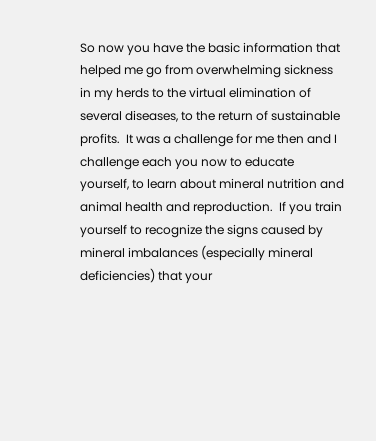So now you have the basic information that helped me go from overwhelming sickness in my herds to the virtual elimination of several diseases, to the return of sustainable profits.  It was a challenge for me then and I challenge each you now to educate yourself, to learn about mineral nutrition and animal health and reproduction.  If you train yourself to recognize the signs caused by mineral imbalances (especially mineral deficiencies) that your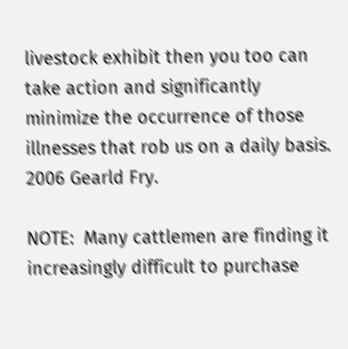livestock exhibit then you too can take action and significantly minimize the occurrence of those illnesses that rob us on a daily basis.     2006 Gearld Fry.

NOTE:  Many cattlemen are finding it increasingly difficult to purchase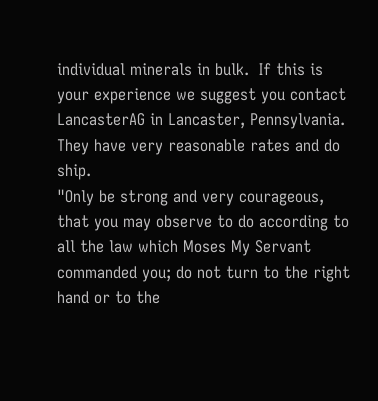individual minerals in bulk.  If this is your experience we suggest you contact LancasterAG in Lancaster, Pennsylvania.  They have very reasonable rates and do ship.
"Only be strong and very courageous, that you may observe to do according to all the law which Moses My Servant commanded you; do not turn to the right hand or to the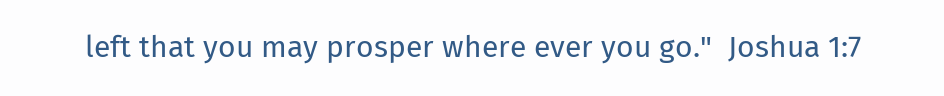left that you may prosper where ever you go."  Joshua 1:7